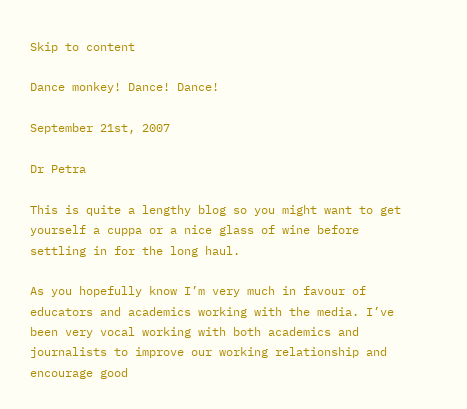Skip to content

Dance monkey! Dance! Dance!

September 21st, 2007

Dr Petra

This is quite a lengthy blog so you might want to get yourself a cuppa or a nice glass of wine before settling in for the long haul.

As you hopefully know I’m very much in favour of educators and academics working with the media. I’ve been very vocal working with both academics and journalists to improve our working relationship and encourage good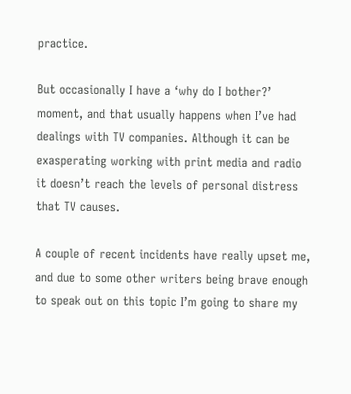practice.

But occasionally I have a ‘why do I bother?’ moment, and that usually happens when I’ve had dealings with TV companies. Although it can be exasperating working with print media and radio it doesn’t reach the levels of personal distress that TV causes.

A couple of recent incidents have really upset me, and due to some other writers being brave enough to speak out on this topic I’m going to share my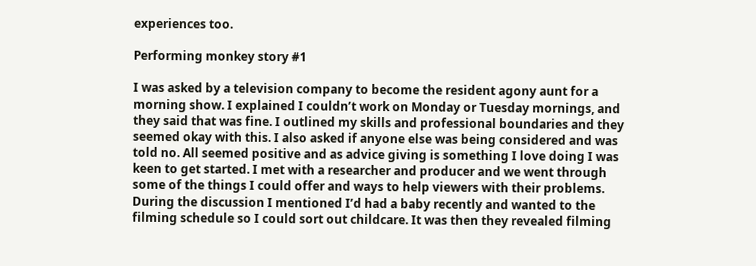experiences too.

Performing monkey story #1

I was asked by a television company to become the resident agony aunt for a morning show. I explained I couldn’t work on Monday or Tuesday mornings, and they said that was fine. I outlined my skills and professional boundaries and they seemed okay with this. I also asked if anyone else was being considered and was told no. All seemed positive and as advice giving is something I love doing I was keen to get started. I met with a researcher and producer and we went through some of the things I could offer and ways to help viewers with their problems. During the discussion I mentioned I’d had a baby recently and wanted to the filming schedule so I could sort out childcare. It was then they revealed filming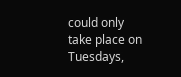could only take place on Tuesdays,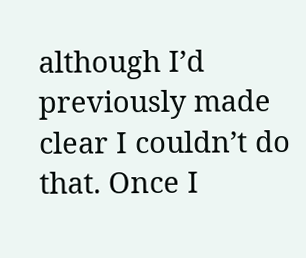although I’d previously made clear I couldn’t do that. Once I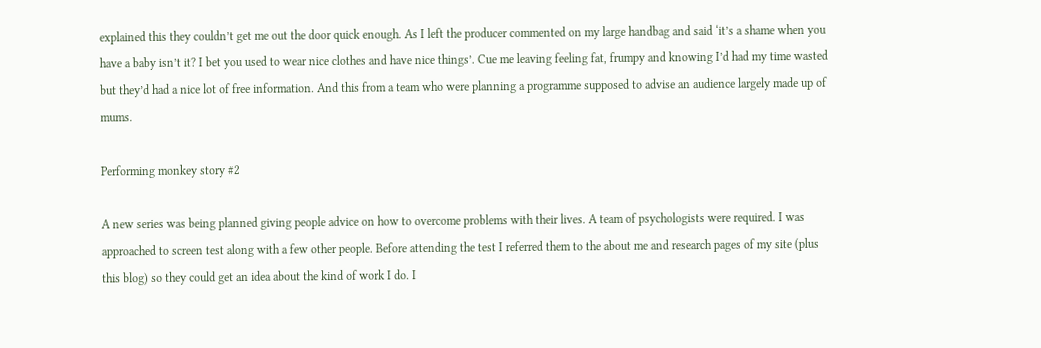explained this they couldn’t get me out the door quick enough. As I left the producer commented on my large handbag and said ‘it’s a shame when you have a baby isn’t it? I bet you used to wear nice clothes and have nice things’. Cue me leaving feeling fat, frumpy and knowing I’d had my time wasted but they’d had a nice lot of free information. And this from a team who were planning a programme supposed to advise an audience largely made up of mums.

Performing monkey story #2

A new series was being planned giving people advice on how to overcome problems with their lives. A team of psychologists were required. I was approached to screen test along with a few other people. Before attending the test I referred them to the about me and research pages of my site (plus this blog) so they could get an idea about the kind of work I do. I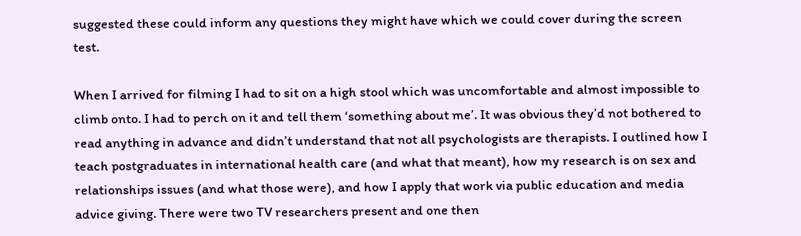suggested these could inform any questions they might have which we could cover during the screen test.

When I arrived for filming I had to sit on a high stool which was uncomfortable and almost impossible to climb onto. I had to perch on it and tell them ‘something about me’. It was obvious they’d not bothered to read anything in advance and didn’t understand that not all psychologists are therapists. I outlined how I teach postgraduates in international health care (and what that meant), how my research is on sex and relationships issues (and what those were), and how I apply that work via public education and media advice giving. There were two TV researchers present and one then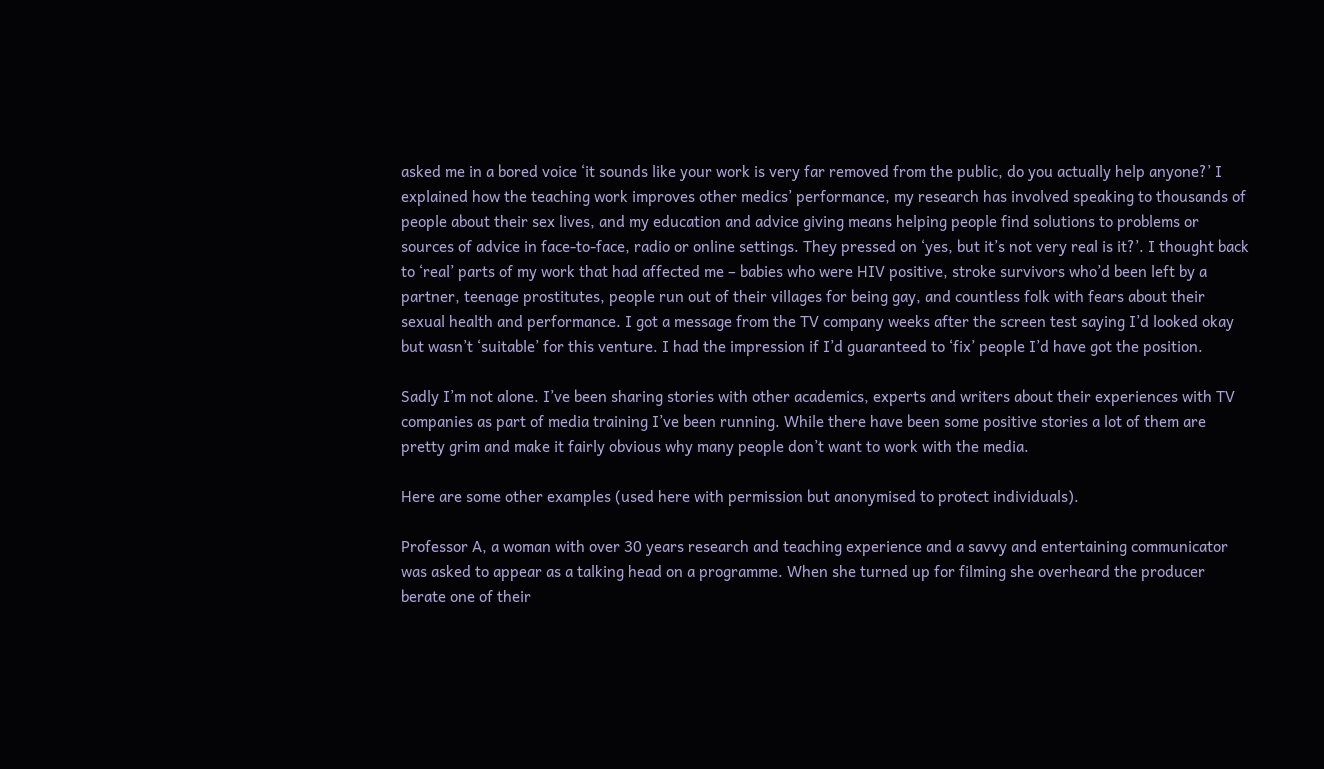asked me in a bored voice ‘it sounds like your work is very far removed from the public, do you actually help anyone?’ I explained how the teaching work improves other medics’ performance, my research has involved speaking to thousands of people about their sex lives, and my education and advice giving means helping people find solutions to problems or sources of advice in face-to-face, radio or online settings. They pressed on ‘yes, but it’s not very real is it?’. I thought back to ‘real’ parts of my work that had affected me – babies who were HIV positive, stroke survivors who’d been left by a partner, teenage prostitutes, people run out of their villages for being gay, and countless folk with fears about their sexual health and performance. I got a message from the TV company weeks after the screen test saying I’d looked okay but wasn’t ‘suitable’ for this venture. I had the impression if I’d guaranteed to ‘fix’ people I’d have got the position.

Sadly I’m not alone. I’ve been sharing stories with other academics, experts and writers about their experiences with TV companies as part of media training I’ve been running. While there have been some positive stories a lot of them are pretty grim and make it fairly obvious why many people don’t want to work with the media.

Here are some other examples (used here with permission but anonymised to protect individuals).

Professor A, a woman with over 30 years research and teaching experience and a savvy and entertaining communicator was asked to appear as a talking head on a programme. When she turned up for filming she overheard the producer berate one of their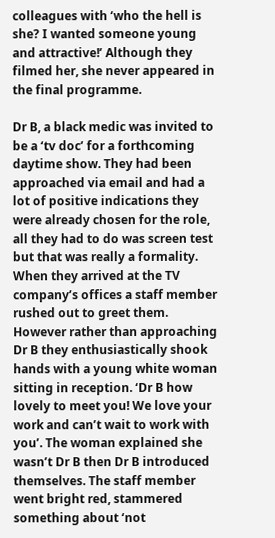colleagues with ‘who the hell is she? I wanted someone young and attractive!’ Although they filmed her, she never appeared in the final programme.

Dr B, a black medic was invited to be a ‘tv doc’ for a forthcoming daytime show. They had been approached via email and had a lot of positive indications they were already chosen for the role, all they had to do was screen test but that was really a formality. When they arrived at the TV company’s offices a staff member rushed out to greet them. However rather than approaching Dr B they enthusiastically shook hands with a young white woman sitting in reception. ‘Dr B how lovely to meet you! We love your work and can’t wait to work with you’. The woman explained she wasn’t Dr B then Dr B introduced themselves. The staff member went bright red, stammered something about ‘not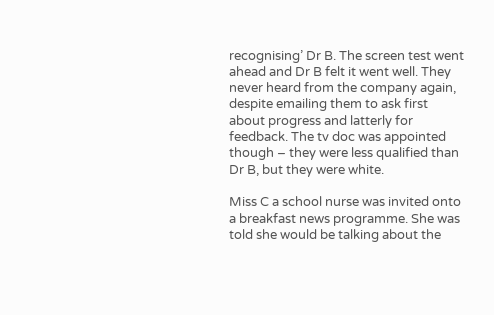recognising’ Dr B. The screen test went ahead and Dr B felt it went well. They never heard from the company again, despite emailing them to ask first about progress and latterly for feedback. The tv doc was appointed though – they were less qualified than Dr B, but they were white.

Miss C a school nurse was invited onto a breakfast news programme. She was told she would be talking about the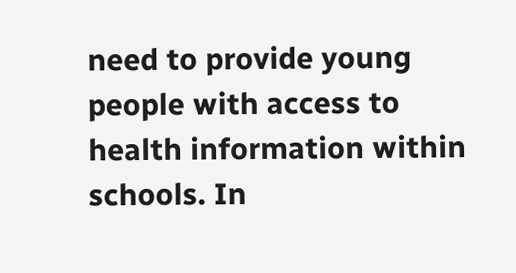need to provide young people with access to health information within schools. In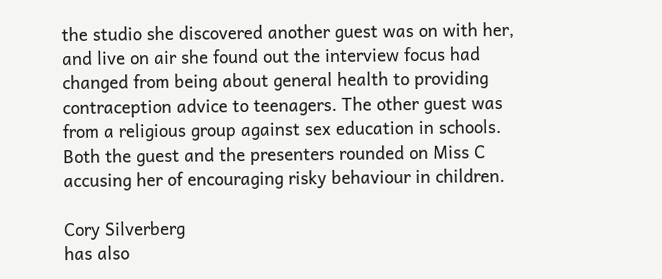the studio she discovered another guest was on with her, and live on air she found out the interview focus had changed from being about general health to providing contraception advice to teenagers. The other guest was from a religious group against sex education in schools. Both the guest and the presenters rounded on Miss C accusing her of encouraging risky behaviour in children.

Cory Silverberg
has also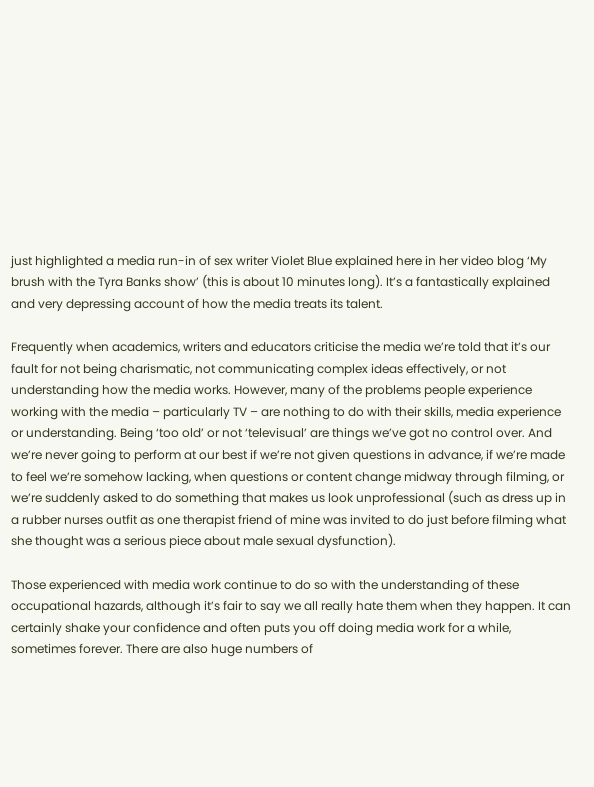just highlighted a media run-in of sex writer Violet Blue explained here in her video blog ‘My brush with the Tyra Banks show’ (this is about 10 minutes long). It’s a fantastically explained and very depressing account of how the media treats its talent.

Frequently when academics, writers and educators criticise the media we’re told that it’s our fault for not being charismatic, not communicating complex ideas effectively, or not understanding how the media works. However, many of the problems people experience working with the media – particularly TV – are nothing to do with their skills, media experience or understanding. Being ‘too old’ or not ‘televisual’ are things we’ve got no control over. And we’re never going to perform at our best if we’re not given questions in advance, if we’re made to feel we’re somehow lacking, when questions or content change midway through filming, or we’re suddenly asked to do something that makes us look unprofessional (such as dress up in a rubber nurses outfit as one therapist friend of mine was invited to do just before filming what she thought was a serious piece about male sexual dysfunction).

Those experienced with media work continue to do so with the understanding of these occupational hazards, although it’s fair to say we all really hate them when they happen. It can certainly shake your confidence and often puts you off doing media work for a while, sometimes forever. There are also huge numbers of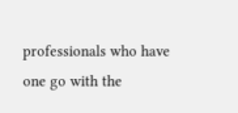professionals who have one go with the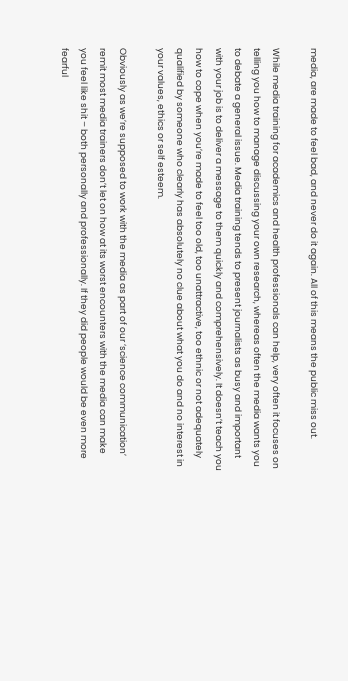media, are made to feel bad, and never do it again. All of this means the public miss out.

While media training for academics and health professionals can help, very often it focuses on telling you how to manage discussing your own research, whereas often the media wants you to debate a general issue. Media training tends to present journalists as busy and important with your job is to deliver a message to them quickly and comprehensively. It doesn’t teach you how to cope when you’re made to feel too old, too unattractive, too ethnic or not adequately qualified by someone who clearly has absolutely no clue about what you do and no interest in your values, ethics or self esteem.

Obviously as we’re supposed to work with the media as part of our ‘science communication’ remit most media trainers don’t let on how at its worst encounters with the media can make you feel like shit – both personally and professionally. If they did people would be even more fearful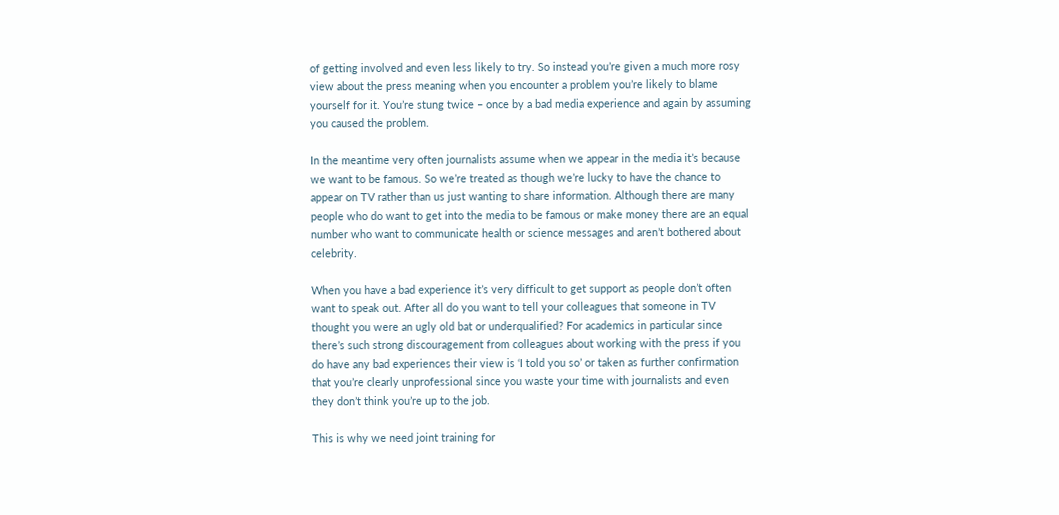of getting involved and even less likely to try. So instead you’re given a much more rosy view about the press meaning when you encounter a problem you’re likely to blame yourself for it. You’re stung twice – once by a bad media experience and again by assuming you caused the problem.

In the meantime very often journalists assume when we appear in the media it’s because we want to be famous. So we’re treated as though we’re lucky to have the chance to appear on TV rather than us just wanting to share information. Although there are many people who do want to get into the media to be famous or make money there are an equal number who want to communicate health or science messages and aren’t bothered about celebrity.

When you have a bad experience it’s very difficult to get support as people don’t often want to speak out. After all do you want to tell your colleagues that someone in TV thought you were an ugly old bat or underqualified? For academics in particular since there’s such strong discouragement from colleagues about working with the press if you do have any bad experiences their view is ‘I told you so’ or taken as further confirmation that you’re clearly unprofessional since you waste your time with journalists and even they don’t think you’re up to the job.

This is why we need joint training for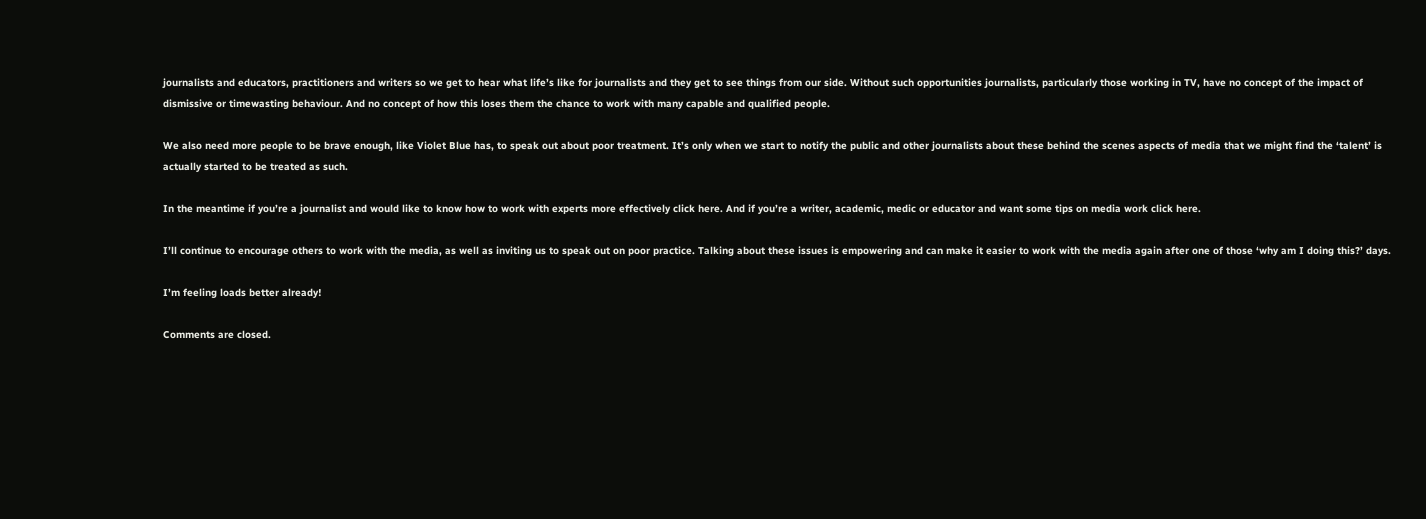journalists and educators, practitioners and writers so we get to hear what life’s like for journalists and they get to see things from our side. Without such opportunities journalists, particularly those working in TV, have no concept of the impact of dismissive or timewasting behaviour. And no concept of how this loses them the chance to work with many capable and qualified people.

We also need more people to be brave enough, like Violet Blue has, to speak out about poor treatment. It’s only when we start to notify the public and other journalists about these behind the scenes aspects of media that we might find the ‘talent’ is actually started to be treated as such.

In the meantime if you’re a journalist and would like to know how to work with experts more effectively click here. And if you’re a writer, academic, medic or educator and want some tips on media work click here.

I’ll continue to encourage others to work with the media, as well as inviting us to speak out on poor practice. Talking about these issues is empowering and can make it easier to work with the media again after one of those ‘why am I doing this?’ days.

I’m feeling loads better already!

Comments are closed.